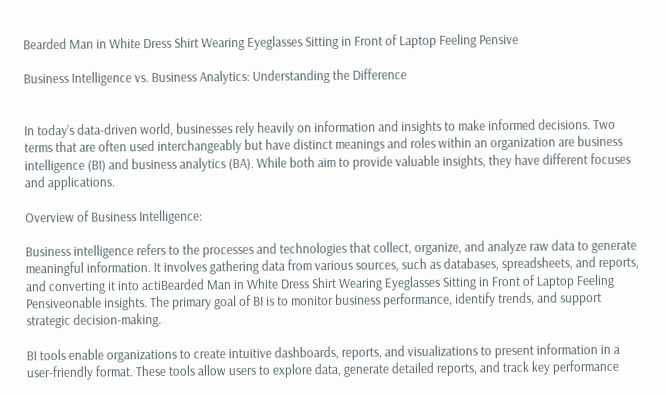Bearded Man in White Dress Shirt Wearing Eyeglasses Sitting in Front of Laptop Feeling Pensive

Business Intelligence vs. Business Analytics: Understanding the Difference


In today’s data-driven world, businesses rely heavily on information and insights to make informed decisions. Two terms that are often used interchangeably but have distinct meanings and roles within an organization are business intelligence (BI) and business analytics (BA). While both aim to provide valuable insights, they have different focuses and applications.

Overview of Business Intelligence:

Business intelligence refers to the processes and technologies that collect, organize, and analyze raw data to generate meaningful information. It involves gathering data from various sources, such as databases, spreadsheets, and reports, and converting it into actiBearded Man in White Dress Shirt Wearing Eyeglasses Sitting in Front of Laptop Feeling Pensiveonable insights. The primary goal of BI is to monitor business performance, identify trends, and support strategic decision-making.

BI tools enable organizations to create intuitive dashboards, reports, and visualizations to present information in a user-friendly format. These tools allow users to explore data, generate detailed reports, and track key performance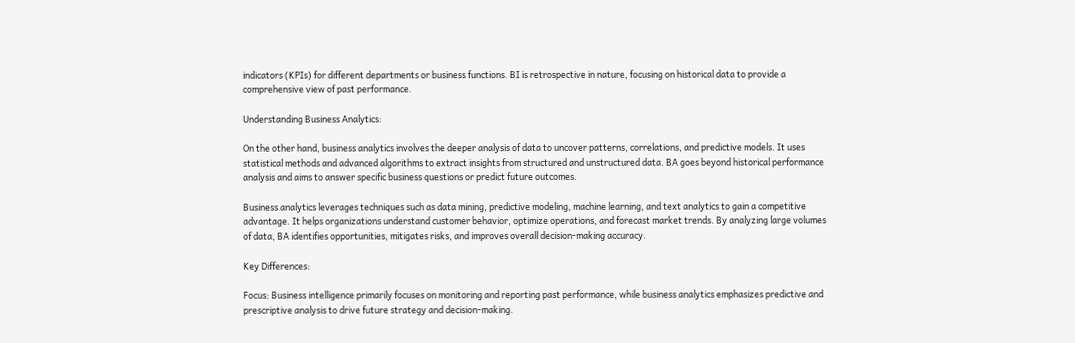indicators (KPIs) for different departments or business functions. BI is retrospective in nature, focusing on historical data to provide a comprehensive view of past performance.

Understanding Business Analytics:

On the other hand, business analytics involves the deeper analysis of data to uncover patterns, correlations, and predictive models. It uses statistical methods and advanced algorithms to extract insights from structured and unstructured data. BA goes beyond historical performance analysis and aims to answer specific business questions or predict future outcomes.

Business analytics leverages techniques such as data mining, predictive modeling, machine learning, and text analytics to gain a competitive advantage. It helps organizations understand customer behavior, optimize operations, and forecast market trends. By analyzing large volumes of data, BA identifies opportunities, mitigates risks, and improves overall decision-making accuracy.

Key Differences:

Focus: Business intelligence primarily focuses on monitoring and reporting past performance, while business analytics emphasizes predictive and prescriptive analysis to drive future strategy and decision-making.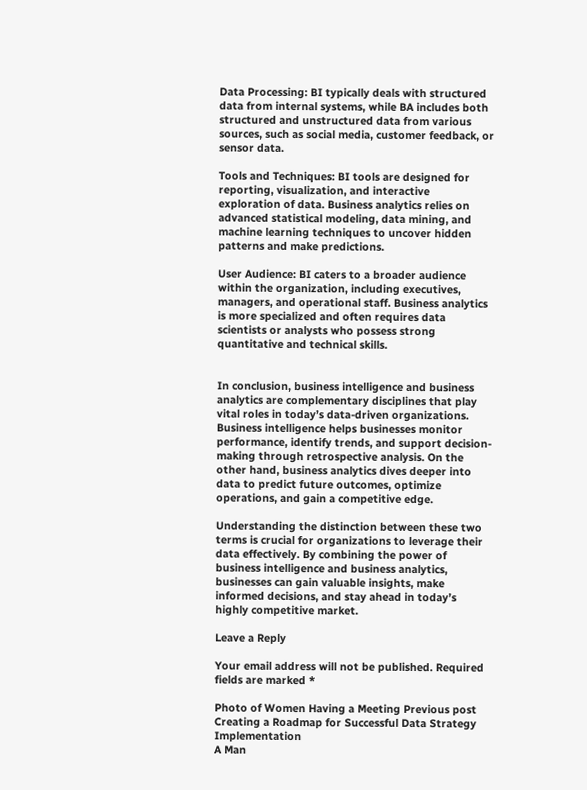Data Processing: BI typically deals with structured data from internal systems, while BA includes both structured and unstructured data from various sources, such as social media, customer feedback, or sensor data.

Tools and Techniques: BI tools are designed for reporting, visualization, and interactive exploration of data. Business analytics relies on advanced statistical modeling, data mining, and machine learning techniques to uncover hidden patterns and make predictions.

User Audience: BI caters to a broader audience within the organization, including executives, managers, and operational staff. Business analytics is more specialized and often requires data scientists or analysts who possess strong quantitative and technical skills.


In conclusion, business intelligence and business analytics are complementary disciplines that play vital roles in today’s data-driven organizations. Business intelligence helps businesses monitor performance, identify trends, and support decision-making through retrospective analysis. On the other hand, business analytics dives deeper into data to predict future outcomes, optimize operations, and gain a competitive edge.

Understanding the distinction between these two terms is crucial for organizations to leverage their data effectively. By combining the power of business intelligence and business analytics, businesses can gain valuable insights, make informed decisions, and stay ahead in today’s highly competitive market.

Leave a Reply

Your email address will not be published. Required fields are marked *

Photo of Women Having a Meeting Previous post Creating a Roadmap for Successful Data Strategy Implementation
A Man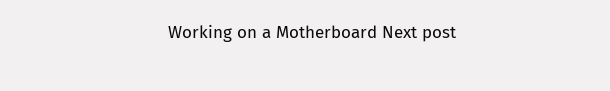Working on a Motherboard Next post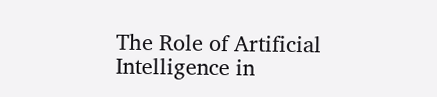The Role of Artificial Intelligence in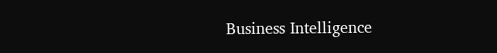Business Intelligence